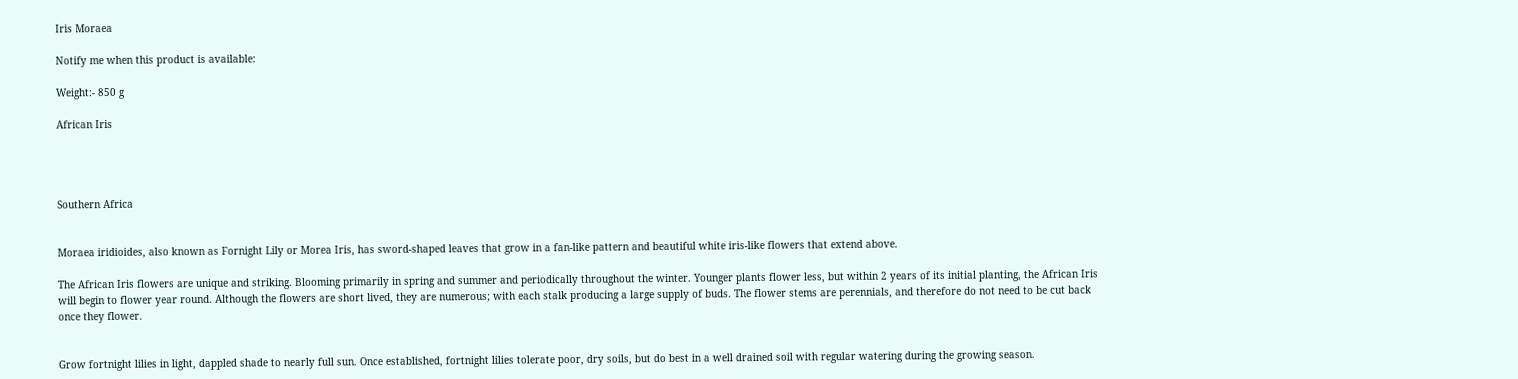Iris Moraea

Notify me when this product is available:

Weight:- 850 g

African Iris




Southern Africa


Moraea iridioides, also known as Fornight Lily or Morea Iris, has sword-shaped leaves that grow in a fan-like pattern and beautiful white iris-like flowers that extend above.

The African Iris flowers are unique and striking. Blooming primarily in spring and summer and periodically throughout the winter. Younger plants flower less, but within 2 years of its initial planting, the African Iris will begin to flower year round. Although the flowers are short lived, they are numerous; with each stalk producing a large supply of buds. The flower stems are perennials, and therefore do not need to be cut back once they flower.


Grow fortnight lilies in light, dappled shade to nearly full sun. Once established, fortnight lilies tolerate poor, dry soils, but do best in a well drained soil with regular watering during the growing season.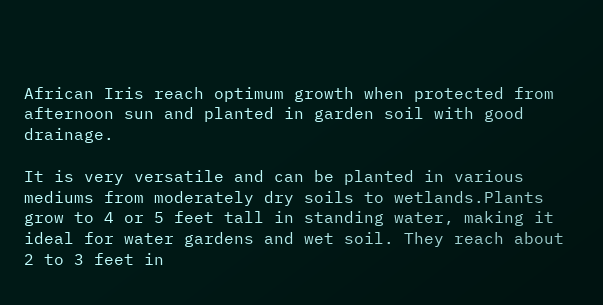African Iris reach optimum growth when protected from afternoon sun and planted in garden soil with good drainage.

It is very versatile and can be planted in various mediums from moderately dry soils to wetlands.Plants grow to 4 or 5 feet tall in standing water, making it ideal for water gardens and wet soil. They reach about 2 to 3 feet in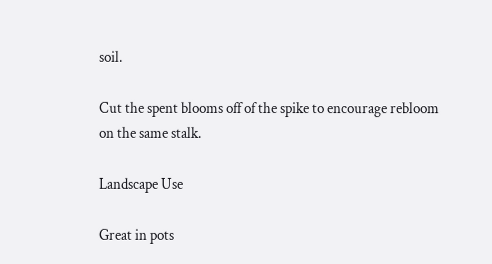soil.

Cut the spent blooms off of the spike to encourage rebloom on the same stalk.

Landscape Use

Great in pots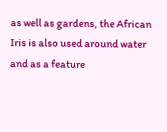as well as gardens, the African Iris is also used around water and as a feature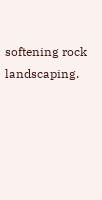softening rock landscaping.